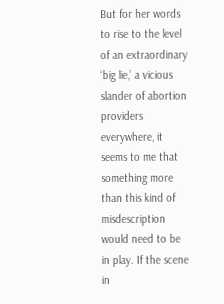But for her words  to rise to the level of an extraordinary ‘big lie,’ a vicious slander of abortion providers everywhere, it seems to me that something more than this kind of misdescription would need to be in play. If the scene in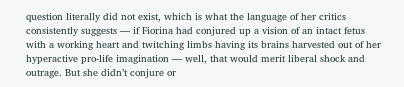question literally did not exist, which is what the language of her critics consistently suggests — if Fiorina had conjured up a vision of an intact fetus with a working heart and twitching limbs having its brains harvested out of her hyperactive pro-life imagination — well, that would merit liberal shock and outrage. But she didn’t conjure or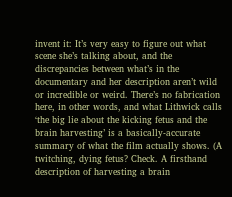invent it: It’s very easy to figure out what scene she’s talking about, and the discrepancies between what’s in the documentary and her description aren’t wild or incredible or weird. There’s no fabrication here, in other words, and what Lithwick calls ‘the big lie about the kicking fetus and the brain harvesting’ is a basically-accurate summary of what the film actually shows. (A twitching, dying fetus? Check. A firsthand description of harvesting a brain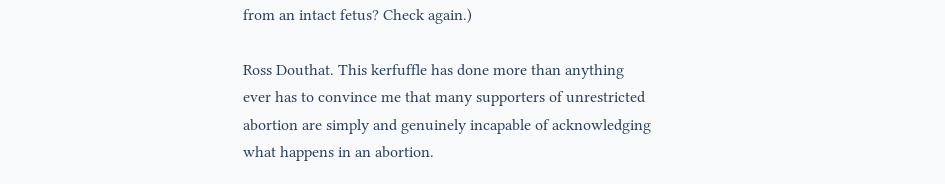from an intact fetus? Check again.)

Ross Douthat. This kerfuffle has done more than anything ever has to convince me that many supporters of unrestricted abortion are simply and genuinely incapable of acknowledging what happens in an abortion.